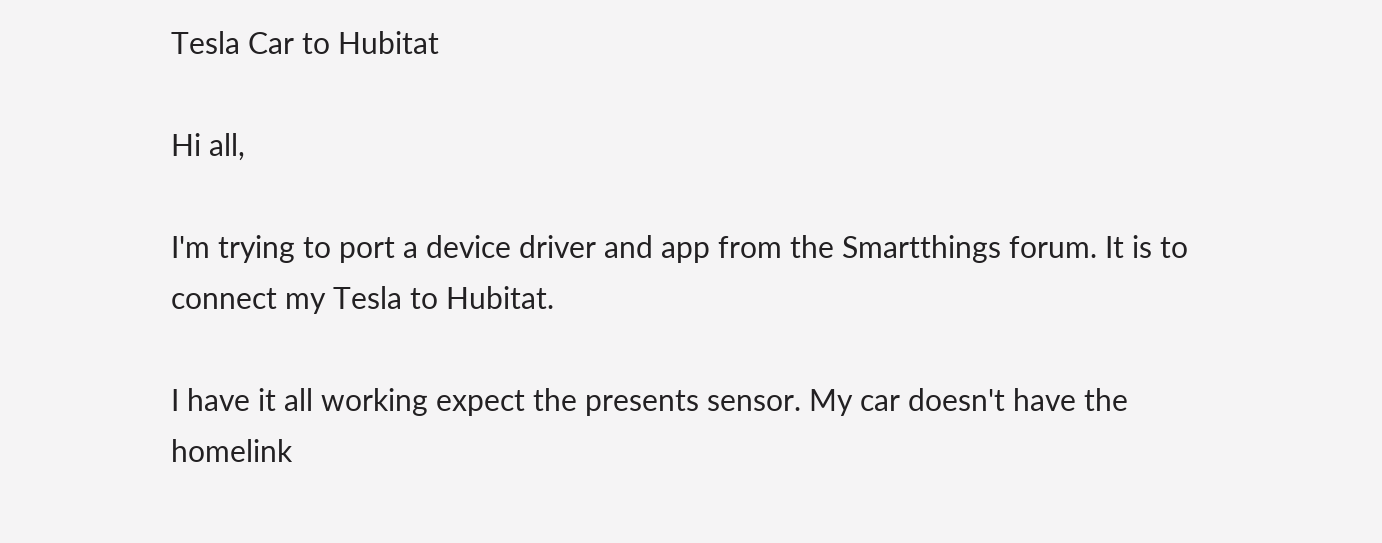Tesla Car to Hubitat

Hi all,

I'm trying to port a device driver and app from the Smartthings forum. It is to connect my Tesla to Hubitat.

I have it all working expect the presents sensor. My car doesn't have the homelink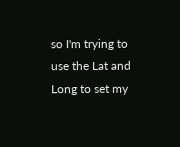so I'm trying to use the Lat and Long to set my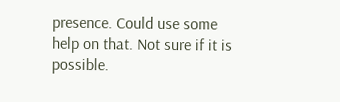presence. Could use some help on that. Not sure if it is possible.